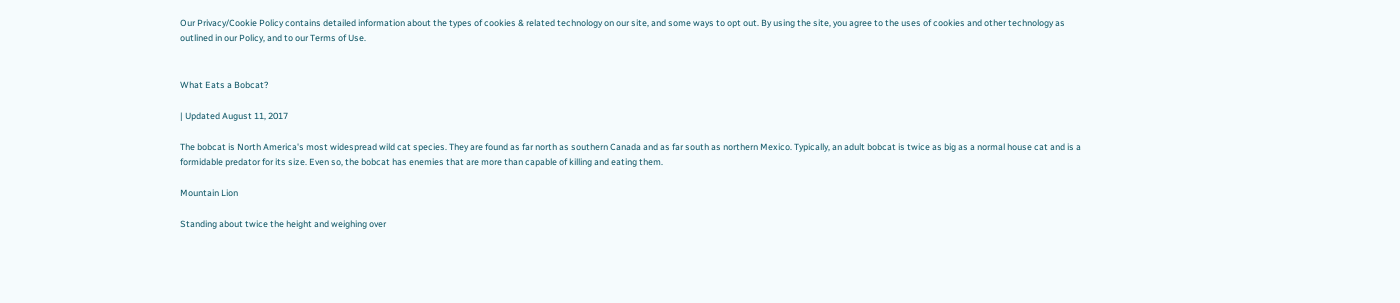Our Privacy/Cookie Policy contains detailed information about the types of cookies & related technology on our site, and some ways to opt out. By using the site, you agree to the uses of cookies and other technology as outlined in our Policy, and to our Terms of Use.


What Eats a Bobcat?

| Updated August 11, 2017

The bobcat is North America's most widespread wild cat species. They are found as far north as southern Canada and as far south as northern Mexico. Typically, an adult bobcat is twice as big as a normal house cat and is a formidable predator for its size. Even so, the bobcat has enemies that are more than capable of killing and eating them.

Mountain Lion

Standing about twice the height and weighing over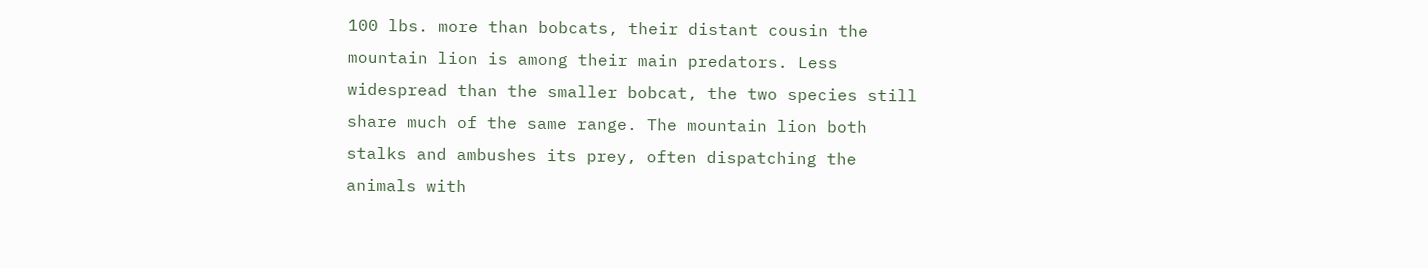100 lbs. more than bobcats, their distant cousin the mountain lion is among their main predators. Less widespread than the smaller bobcat, the two species still share much of the same range. The mountain lion both stalks and ambushes its prey, often dispatching the animals with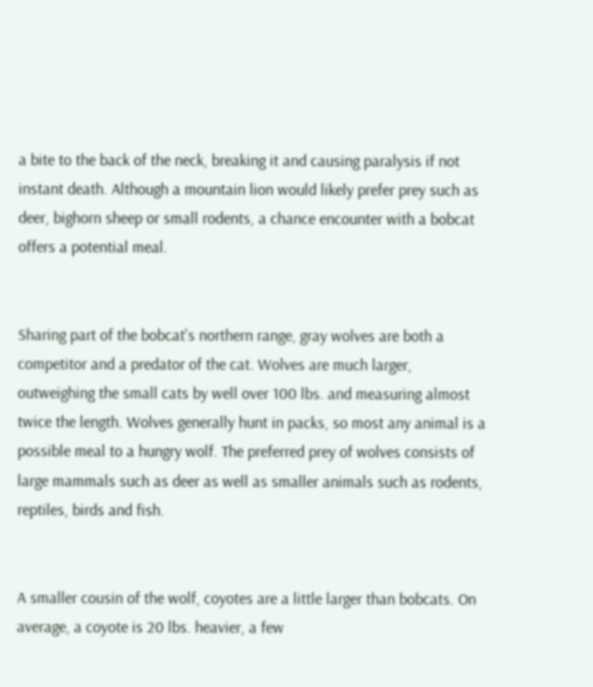a bite to the back of the neck, breaking it and causing paralysis if not instant death. Although a mountain lion would likely prefer prey such as deer, bighorn sheep or small rodents, a chance encounter with a bobcat offers a potential meal.


Sharing part of the bobcat's northern range, gray wolves are both a competitor and a predator of the cat. Wolves are much larger, outweighing the small cats by well over 100 lbs. and measuring almost twice the length. Wolves generally hunt in packs, so most any animal is a possible meal to a hungry wolf. The preferred prey of wolves consists of large mammals such as deer as well as smaller animals such as rodents, reptiles, birds and fish.


A smaller cousin of the wolf, coyotes are a little larger than bobcats. On average, a coyote is 20 lbs. heavier, a few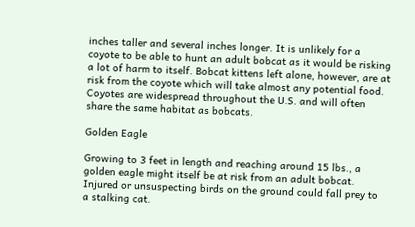inches taller and several inches longer. It is unlikely for a coyote to be able to hunt an adult bobcat as it would be risking a lot of harm to itself. Bobcat kittens left alone, however, are at risk from the coyote which will take almost any potential food. Coyotes are widespread throughout the U.S. and will often share the same habitat as bobcats.

Golden Eagle

Growing to 3 feet in length and reaching around 15 lbs., a golden eagle might itself be at risk from an adult bobcat. Injured or unsuspecting birds on the ground could fall prey to a stalking cat.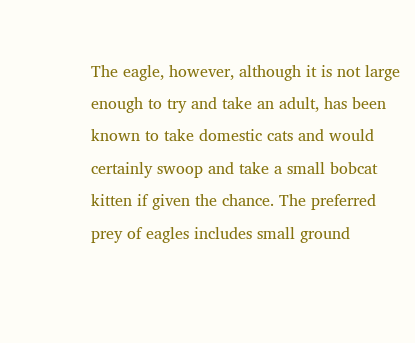The eagle, however, although it is not large enough to try and take an adult, has been known to take domestic cats and would certainly swoop and take a small bobcat kitten if given the chance. The preferred prey of eagles includes small ground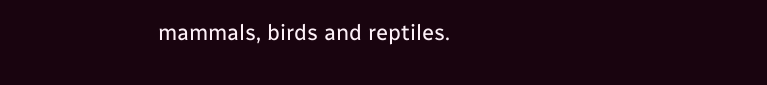mammals, birds and reptiles.